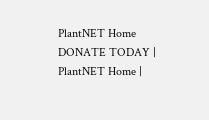PlantNET Home DONATE TODAY | PlantNET Home |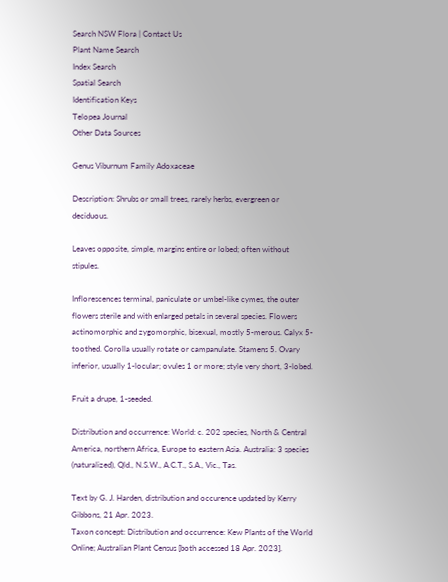Search NSW Flora | Contact Us
Plant Name Search
Index Search
Spatial Search
Identification Keys
Telopea Journal
Other Data Sources

Genus Viburnum Family Adoxaceae

Description: Shrubs or small trees, rarely herbs, evergreen or deciduous.

Leaves opposite, simple, margins entire or lobed; often without stipules.

Inflorescences terminal, paniculate or umbel-like cymes, the outer flowers sterile and with enlarged petals in several species. Flowers actinomorphic and zygomorphic, bisexual, mostly 5-merous. Calyx 5-toothed. Corolla usually rotate or campanulate. Stamens 5. Ovary inferior, usually 1-locular; ovules 1 or more; style very short, 3-lobed.

Fruit a drupe, 1-seeded.

Distribution and occurrence: World: c. 202 species, North & Central America, northern Africa, Europe to eastern Asia. Australia: 3 species (naturalized), Qld., N.S.W., A.C.T., S.A., Vic., Tas.

Text by G. J. Harden, distribution and occurence updated by Kerry Gibbons, 21 Apr. 2023.
Taxon concept: Distribution and occurrence: Kew Plants of the World Online; Australian Plant Census [both accessed 18 Apr. 2023].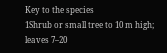Key to the species
1Shrub or small tree to 10 m high; leaves 7–20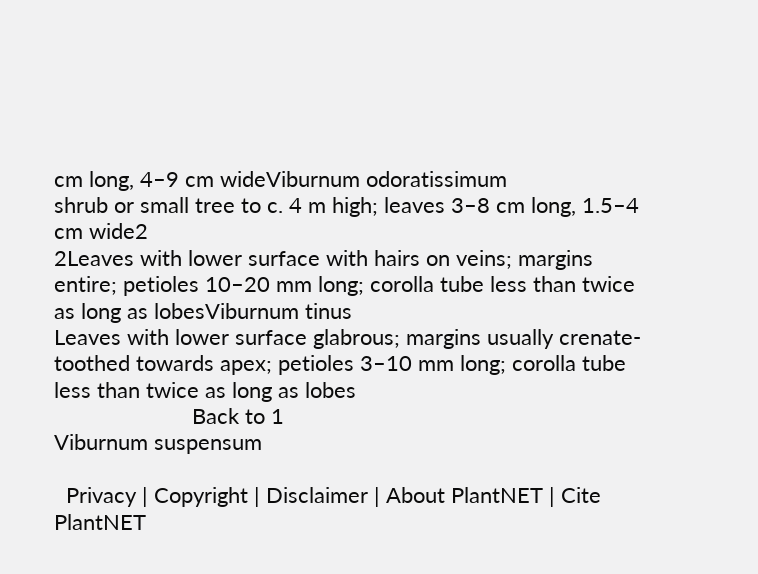cm long, 4–9 cm wideViburnum odoratissimum
shrub or small tree to c. 4 m high; leaves 3–8 cm long, 1.5–4 cm wide2
2Leaves with lower surface with hairs on veins; margins entire; petioles 10–20 mm long; corolla tube less than twice as long as lobesViburnum tinus
Leaves with lower surface glabrous; margins usually crenate-toothed towards apex; petioles 3–10 mm long; corolla tube less than twice as long as lobes
                       Back to 1
Viburnum suspensum

  Privacy | Copyright | Disclaimer | About PlantNET | Cite PlantNET